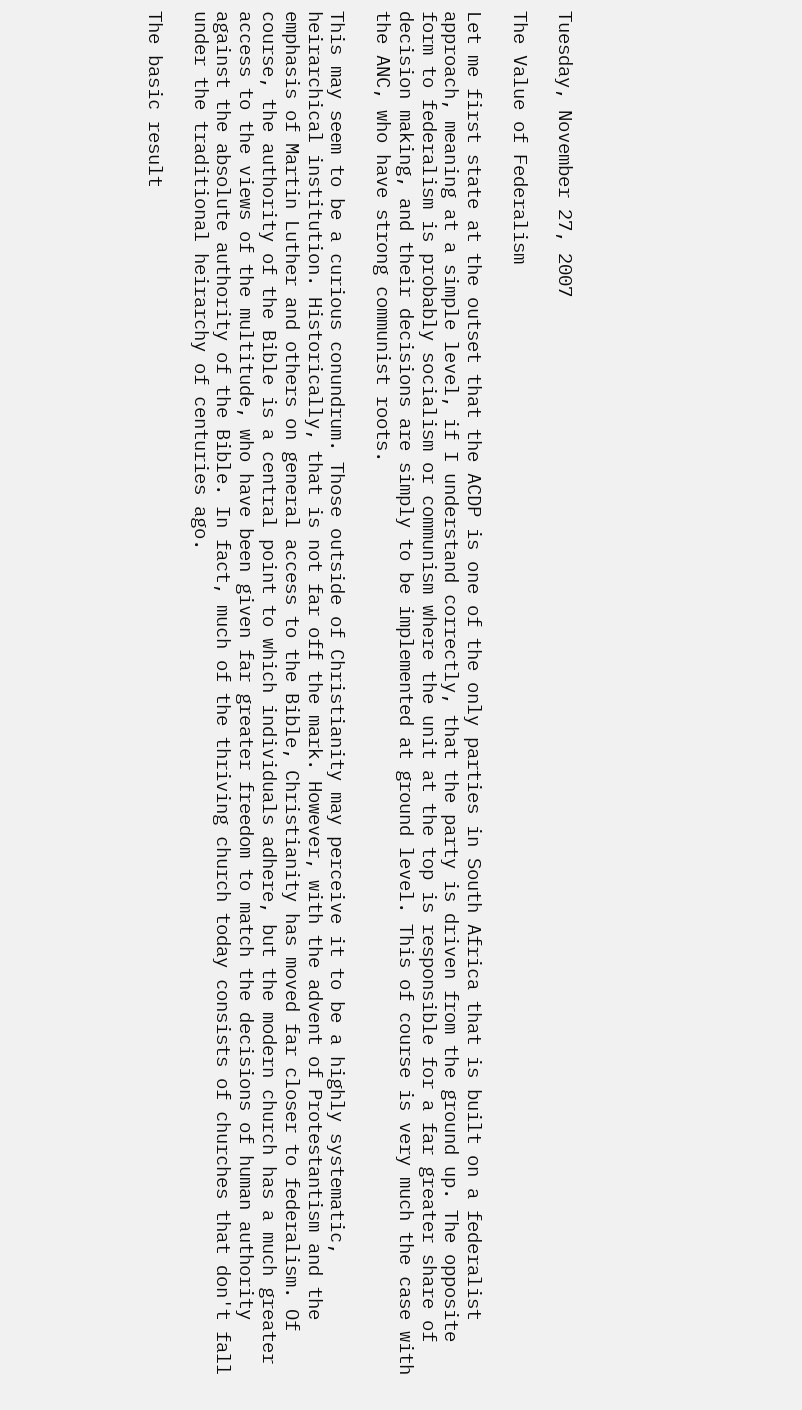Tuesday, November 27, 2007

The Value of Federalism

Let me first state at the outset that the ACDP is one of the only parties in South Africa that is built on a federalist approach, meaning at a simple level, if I understand correctly, that the party is driven from the ground up. The opposite form to federalism is probably socialism or communism where the unit at the top is responsible for a far greater share of decision making, and their decisions are simply to be implemented at ground level. This of course is very much the case with the ANC, who have strong communist roots.

This may seem to be a curious conundrum. Those outside of Christianity may perceive it to be a highly systematic, heirarchical institution. Historically, that is not far off the mark. However, with the advent of Protestantism and the emphasis of Martin Luther and others on general access to the Bible, Christianity has moved far closer to federalism. Of course, the authority of the Bible is a central point to which individuals adhere, but the modern church has a much greater access to the views of the multitude, who have been given far greater freedom to match the decisions of human authority against the absolute authority of the Bible. In fact, much of the thriving church today consists of churches that don't fall under the traditional heirarchy of centuries ago.

The basic result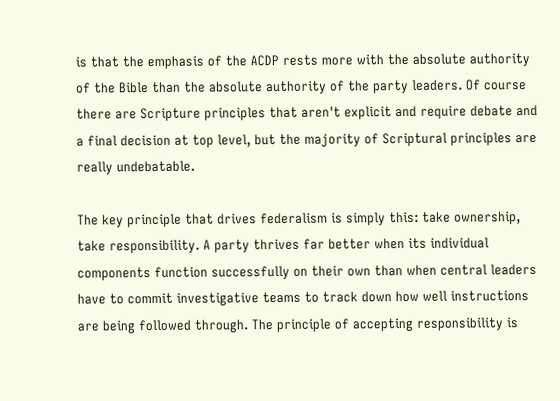is that the emphasis of the ACDP rests more with the absolute authority of the Bible than the absolute authority of the party leaders. Of course there are Scripture principles that aren't explicit and require debate and a final decision at top level, but the majority of Scriptural principles are really undebatable.

The key principle that drives federalism is simply this: take ownership, take responsibility. A party thrives far better when its individual components function successfully on their own than when central leaders have to commit investigative teams to track down how well instructions are being followed through. The principle of accepting responsibility is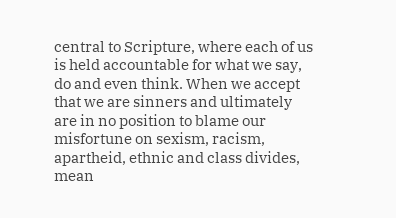central to Scripture, where each of us is held accountable for what we say, do and even think. When we accept that we are sinners and ultimately are in no position to blame our misfortune on sexism, racism, apartheid, ethnic and class divides, mean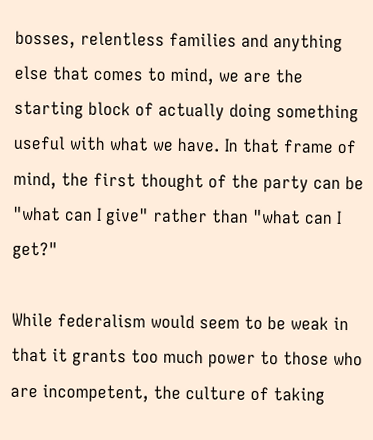bosses, relentless families and anything else that comes to mind, we are the starting block of actually doing something useful with what we have. In that frame of mind, the first thought of the party can be "what can I give" rather than "what can I get?"

While federalism would seem to be weak in that it grants too much power to those who are incompetent, the culture of taking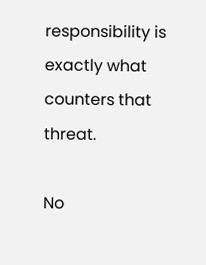responsibility is exactly what counters that threat.

No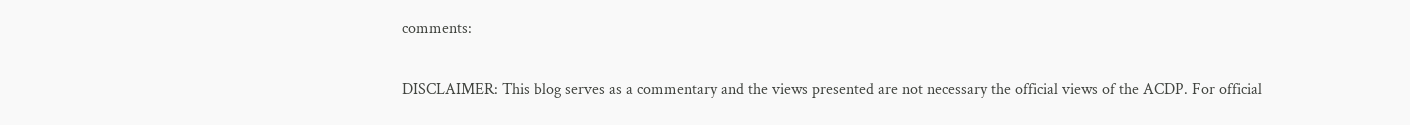comments:

DISCLAIMER: This blog serves as a commentary and the views presented are not necessary the official views of the ACDP. For official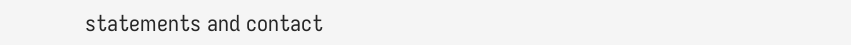statements and contact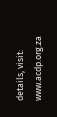details, visit: www.acdp.org.za